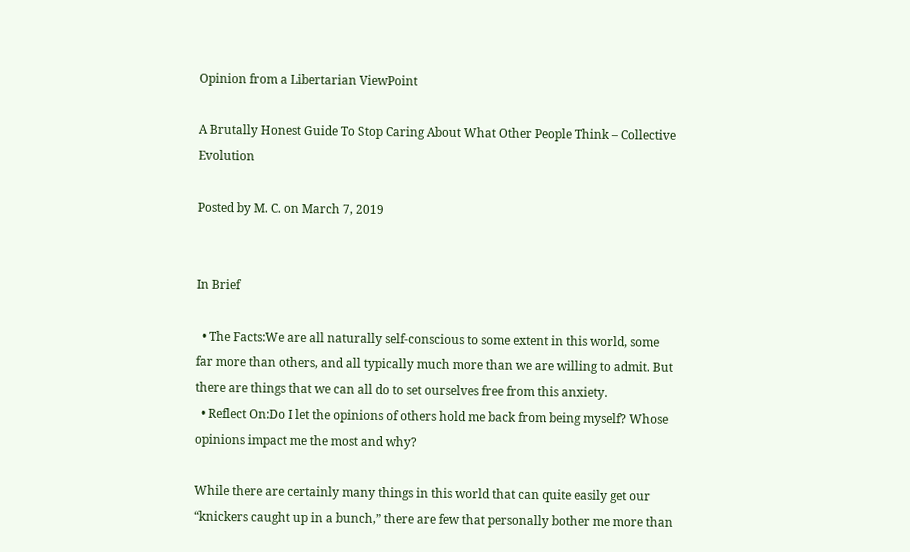Opinion from a Libertarian ViewPoint

A Brutally Honest Guide To Stop Caring About What Other People Think – Collective Evolution

Posted by M. C. on March 7, 2019


In Brief

  • The Facts:We are all naturally self-conscious to some extent in this world, some far more than others, and all typically much more than we are willing to admit. But there are things that we can all do to set ourselves free from this anxiety.
  • Reflect On:Do I let the opinions of others hold me back from being myself? Whose opinions impact me the most and why?

While there are certainly many things in this world that can quite easily get our “knickers caught up in a bunch,” there are few that personally bother me more than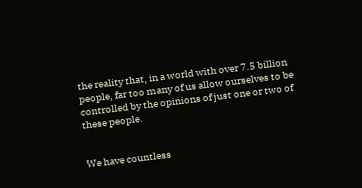the reality that, in a world with over 7.5 billion people, far too many of us allow ourselves to be controlled by the opinions of just one or two of these people.


We have countless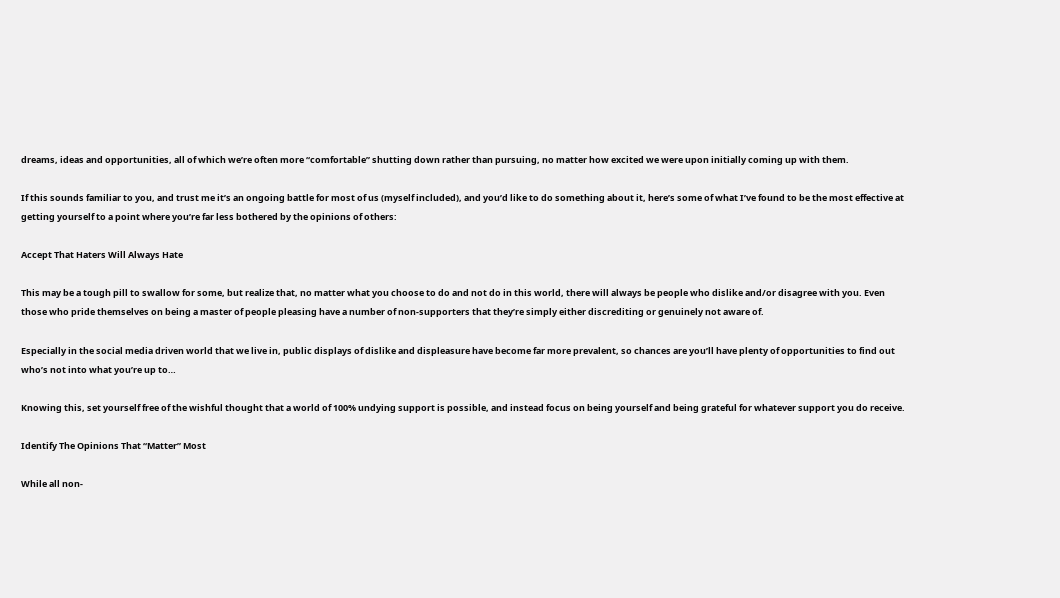dreams, ideas and opportunities, all of which we’re often more “comfortable” shutting down rather than pursuing, no matter how excited we were upon initially coming up with them.

If this sounds familiar to you, and trust me it’s an ongoing battle for most of us (myself included), and you’d like to do something about it, here’s some of what I’ve found to be the most effective at getting yourself to a point where you’re far less bothered by the opinions of others:

Accept That Haters Will Always Hate

This may be a tough pill to swallow for some, but realize that, no matter what you choose to do and not do in this world, there will always be people who dislike and/or disagree with you. Even those who pride themselves on being a master of people pleasing have a number of non-supporters that they’re simply either discrediting or genuinely not aware of.

Especially in the social media driven world that we live in, public displays of dislike and displeasure have become far more prevalent, so chances are you’ll have plenty of opportunities to find out who’s not into what you’re up to…

Knowing this, set yourself free of the wishful thought that a world of 100% undying support is possible, and instead focus on being yourself and being grateful for whatever support you do receive.

Identify The Opinions That “Matter” Most

While all non-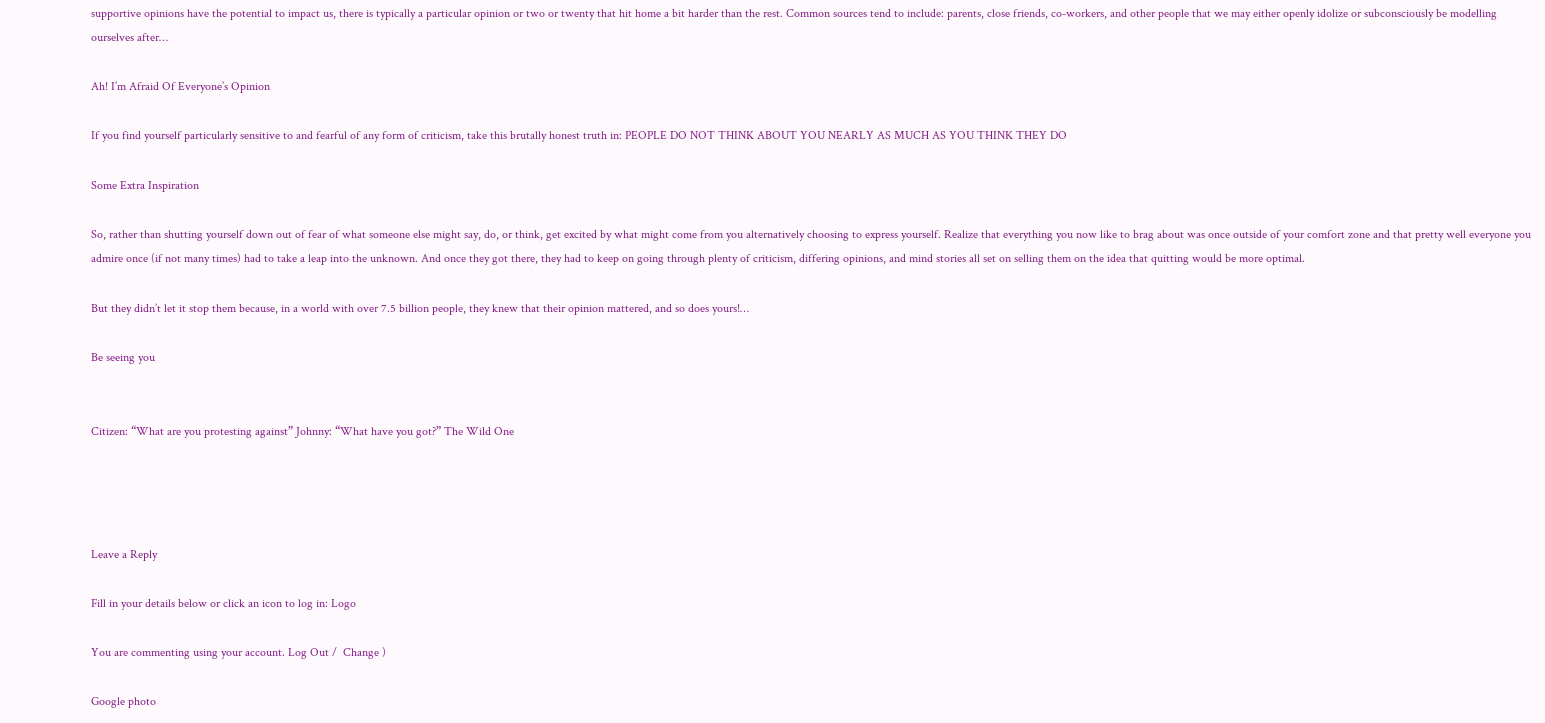supportive opinions have the potential to impact us, there is typically a particular opinion or two or twenty that hit home a bit harder than the rest. Common sources tend to include: parents, close friends, co-workers, and other people that we may either openly idolize or subconsciously be modelling ourselves after…

Ah! I’m Afraid Of Everyone’s Opinion

If you find yourself particularly sensitive to and fearful of any form of criticism, take this brutally honest truth in: PEOPLE DO NOT THINK ABOUT YOU NEARLY AS MUCH AS YOU THINK THEY DO

Some Extra Inspiration

So, rather than shutting yourself down out of fear of what someone else might say, do, or think, get excited by what might come from you alternatively choosing to express yourself. Realize that everything you now like to brag about was once outside of your comfort zone and that pretty well everyone you admire once (if not many times) had to take a leap into the unknown. And once they got there, they had to keep on going through plenty of criticism, differing opinions, and mind stories all set on selling them on the idea that quitting would be more optimal.

But they didn’t let it stop them because, in a world with over 7.5 billion people, they knew that their opinion mattered, and so does yours!…

Be seeing you


Citizen: “What are you protesting against” Johnny: “What have you got?” The Wild One




Leave a Reply

Fill in your details below or click an icon to log in: Logo

You are commenting using your account. Log Out /  Change )

Google photo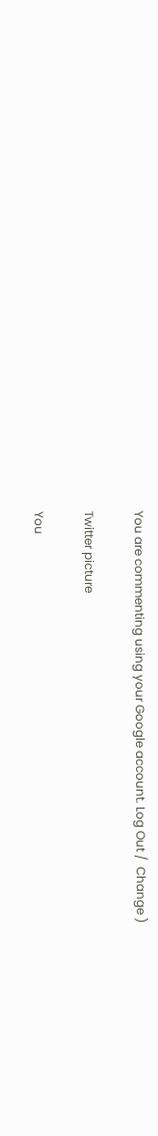You are commenting using your Google account. Log Out /  Change )

Twitter picture

You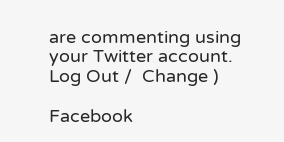are commenting using your Twitter account. Log Out /  Change )

Facebook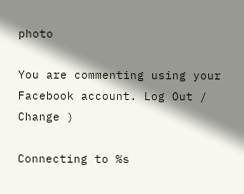photo

You are commenting using your Facebook account. Log Out /  Change )

Connecting to %s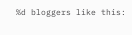%d bloggers like this: